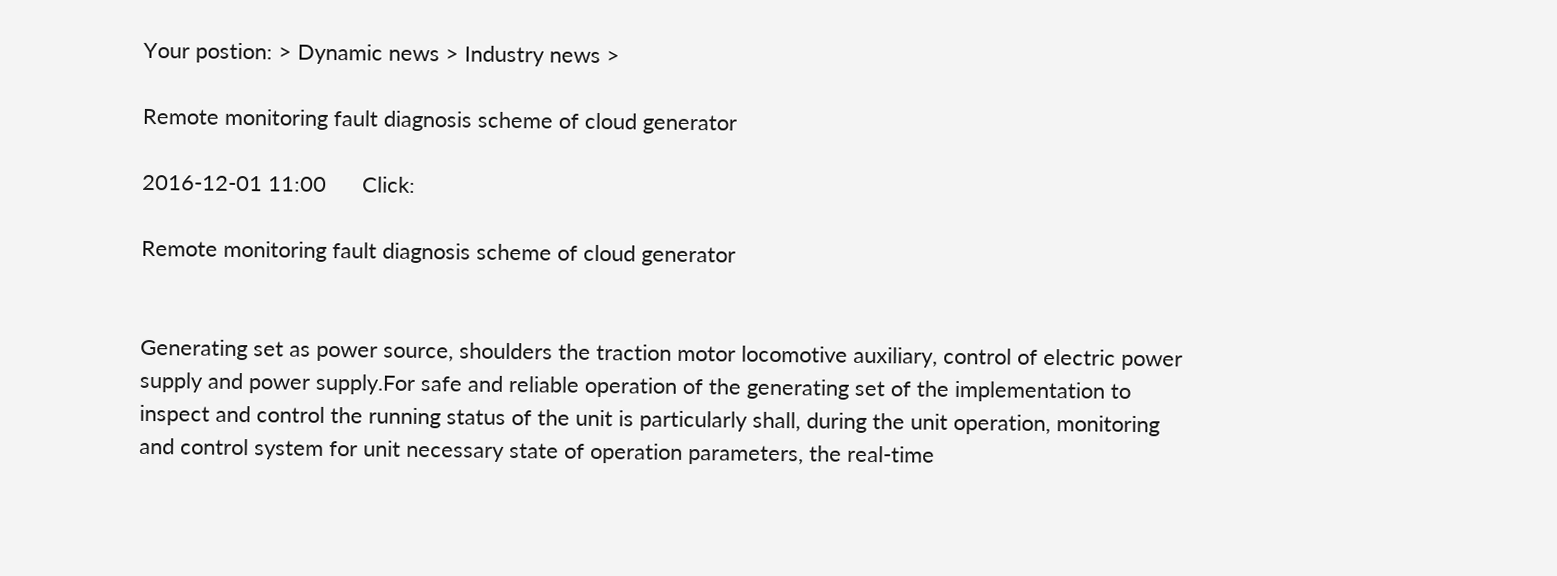Your postion: > Dynamic news > Industry news >

Remote monitoring fault diagnosis scheme of cloud generator

2016-12-01 11:00      Click:

Remote monitoring fault diagnosis scheme of cloud generator


Generating set as power source, shoulders the traction motor locomotive auxiliary, control of electric power supply and power supply.For safe and reliable operation of the generating set of the implementation to inspect and control the running status of the unit is particularly shall, during the unit operation, monitoring and control system for unit necessary state of operation parameters, the real-time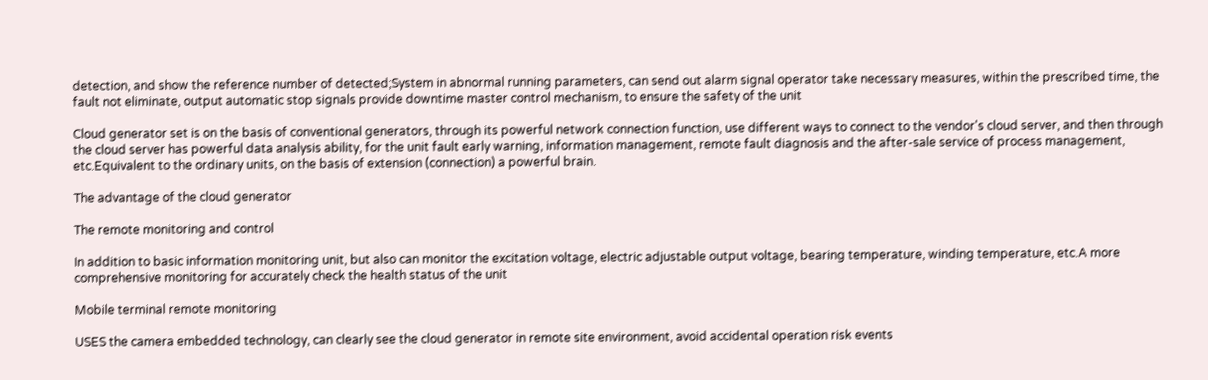detection, and show the reference number of detected;System in abnormal running parameters, can send out alarm signal operator take necessary measures, within the prescribed time, the fault not eliminate, output automatic stop signals provide downtime master control mechanism, to ensure the safety of the unit

Cloud generator set is on the basis of conventional generators, through its powerful network connection function, use different ways to connect to the vendor's cloud server, and then through the cloud server has powerful data analysis ability, for the unit fault early warning, information management, remote fault diagnosis and the after-sale service of process management, etc.Equivalent to the ordinary units, on the basis of extension (connection) a powerful brain.

The advantage of the cloud generator

The remote monitoring and control

In addition to basic information monitoring unit, but also can monitor the excitation voltage, electric adjustable output voltage, bearing temperature, winding temperature, etc.A more comprehensive monitoring for accurately check the health status of the unit

Mobile terminal remote monitoring

USES the camera embedded technology, can clearly see the cloud generator in remote site environment, avoid accidental operation risk events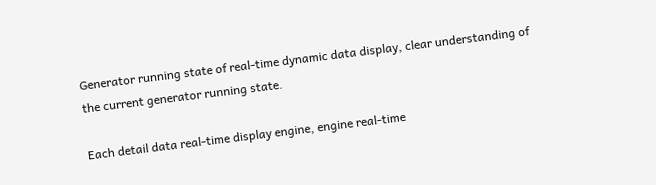Generator running state of real-time dynamic data display, clear understanding of the current generator running state.

Each detail data real-time display engine, engine real-time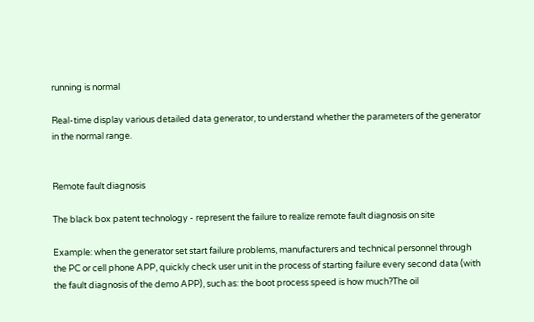running is normal

Real-time display various detailed data generator, to understand whether the parameters of the generator in the normal range.


Remote fault diagnosis

The black box patent technology - represent the failure to realize remote fault diagnosis on site

Example: when the generator set start failure problems, manufacturers and technical personnel through the PC or cell phone APP, quickly check user unit in the process of starting failure every second data (with the fault diagnosis of the demo APP), such as: the boot process speed is how much?The oil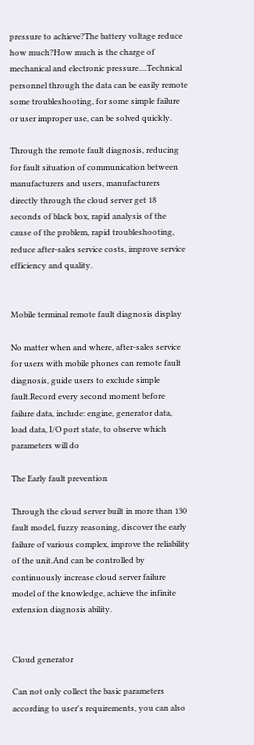pressure to achieve?The battery voltage reduce how much?How much is the charge of mechanical and electronic pressure....Technical personnel through the data can be easily remote some troubleshooting, for some simple failure or user improper use, can be solved quickly.

Through the remote fault diagnosis, reducing for fault situation of communication between manufacturers and users, manufacturers directly through the cloud server get 18 seconds of black box, rapid analysis of the cause of the problem, rapid troubleshooting, reduce after-sales service costs, improve service efficiency and quality.


Mobile terminal remote fault diagnosis display

No matter when and where, after-sales service for users with mobile phones can remote fault diagnosis, guide users to exclude simple fault.Record every second moment before failure data, include: engine, generator data, load data, I/O port state, to observe which parameters will do

The Early fault prevention

Through the cloud server built in more than 130 fault model, fuzzy reasoning, discover the early failure of various complex, improve the reliability of the unit.And can be controlled by continuously increase cloud server failure model of the knowledge, achieve the infinite extension diagnosis ability.


Cloud generator

Can not only collect the basic parameters according to user's requirements, you can also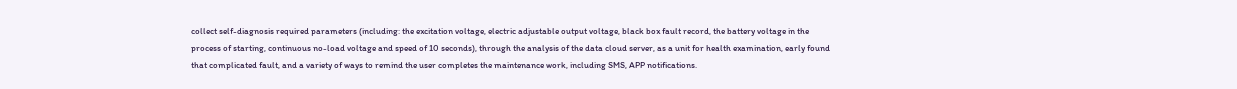collect self-diagnosis required parameters (including: the excitation voltage, electric adjustable output voltage, black box fault record, the battery voltage in the process of starting, continuous no-load voltage and speed of 10 seconds), through the analysis of the data cloud server, as a unit for health examination, early found that complicated fault, and a variety of ways to remind the user completes the maintenance work, including SMS, APP notifications.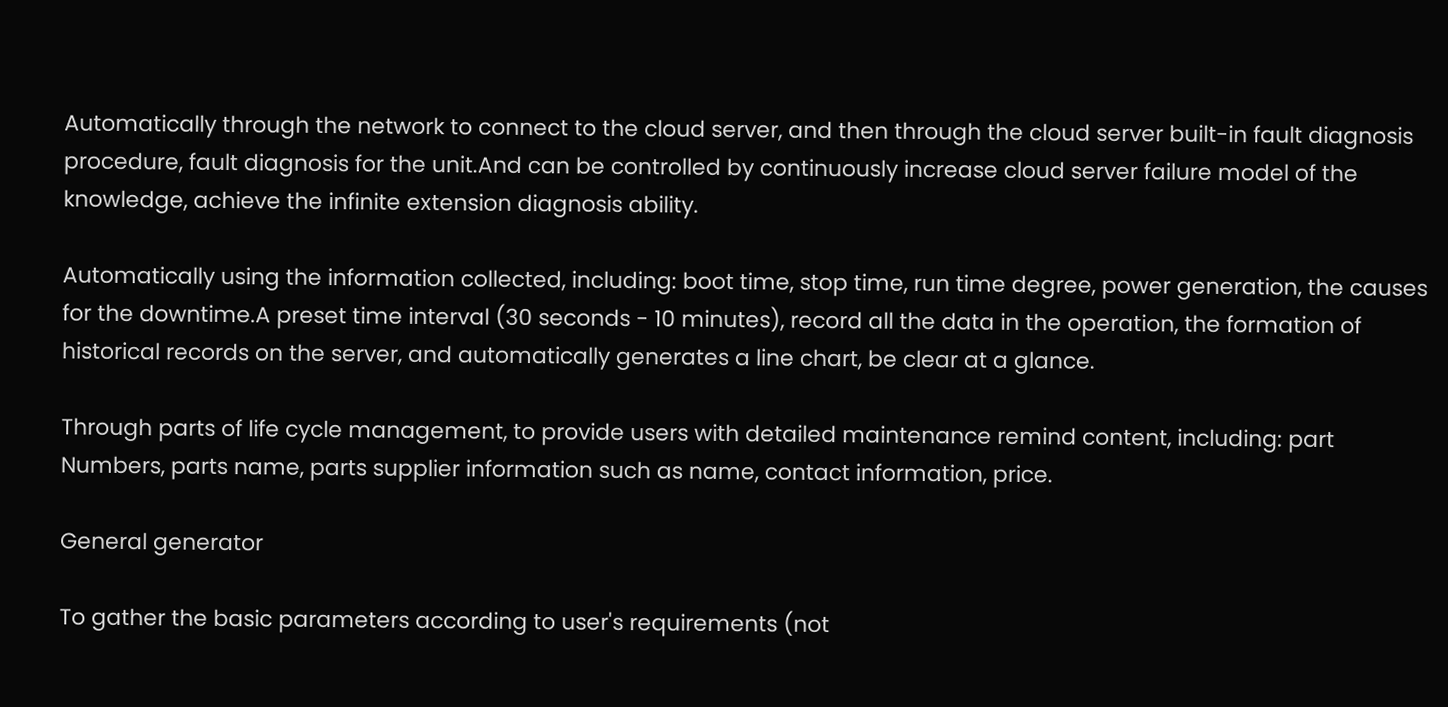Automatically through the network to connect to the cloud server, and then through the cloud server built-in fault diagnosis procedure, fault diagnosis for the unit.And can be controlled by continuously increase cloud server failure model of the knowledge, achieve the infinite extension diagnosis ability.

Automatically using the information collected, including: boot time, stop time, run time degree, power generation, the causes for the downtime.A preset time interval (30 seconds - 10 minutes), record all the data in the operation, the formation of historical records on the server, and automatically generates a line chart, be clear at a glance.

Through parts of life cycle management, to provide users with detailed maintenance remind content, including: part Numbers, parts name, parts supplier information such as name, contact information, price.

General generator

To gather the basic parameters according to user's requirements (not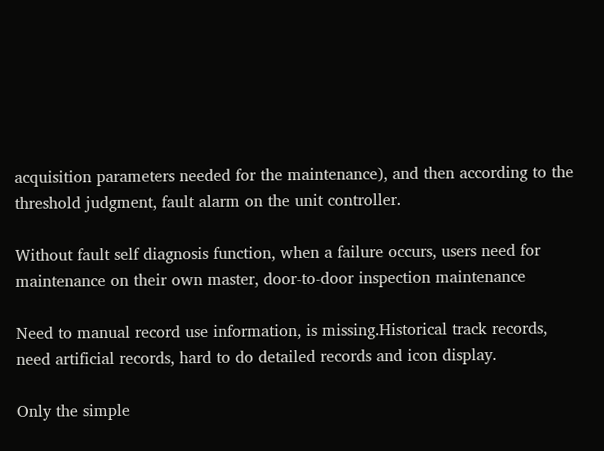acquisition parameters needed for the maintenance), and then according to the threshold judgment, fault alarm on the unit controller.

Without fault self diagnosis function, when a failure occurs, users need for maintenance on their own master, door-to-door inspection maintenance

Need to manual record use information, is missing.Historical track records, need artificial records, hard to do detailed records and icon display.

Only the simple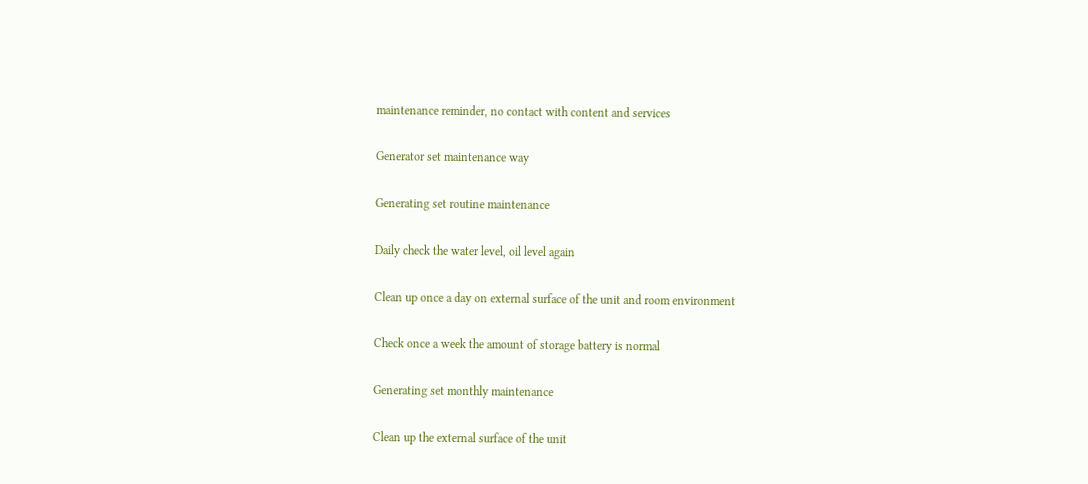maintenance reminder, no contact with content and services

Generator set maintenance way

Generating set routine maintenance

Daily check the water level, oil level again

Clean up once a day on external surface of the unit and room environment

Check once a week the amount of storage battery is normal

Generating set monthly maintenance

Clean up the external surface of the unit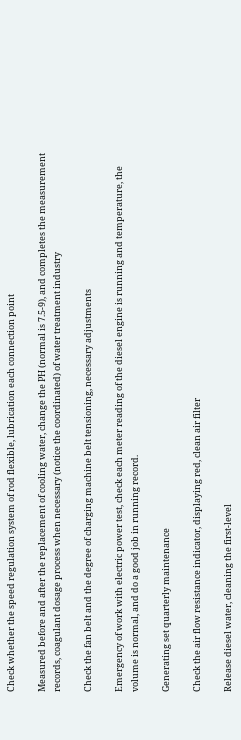Check whether the speed regulation system of rod flexible, lubrication each connection point

Measured before and after the replacement of cooling water, change the PH (normal is 7.5-9), and completes the measurement records, coagulant dosage process when necessary (notice the coordinated) of water treatment industry

Check the fan belt and the degree of charging machine belt tensioning, necessary adjustments

Emergency of work with electric power test, check each meter reading of the diesel engine is running and temperature, the volume is normal, and do a good job in running record.

Generating set quarterly maintenance

Check the air flow resistance indicator, displaying red, clean air filter

Release diesel water, cleaning the first-level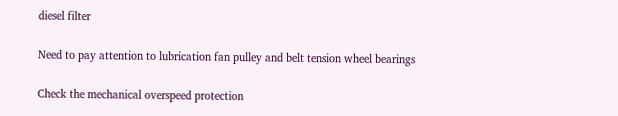diesel filter

Need to pay attention to lubrication fan pulley and belt tension wheel bearings

Check the mechanical overspeed protection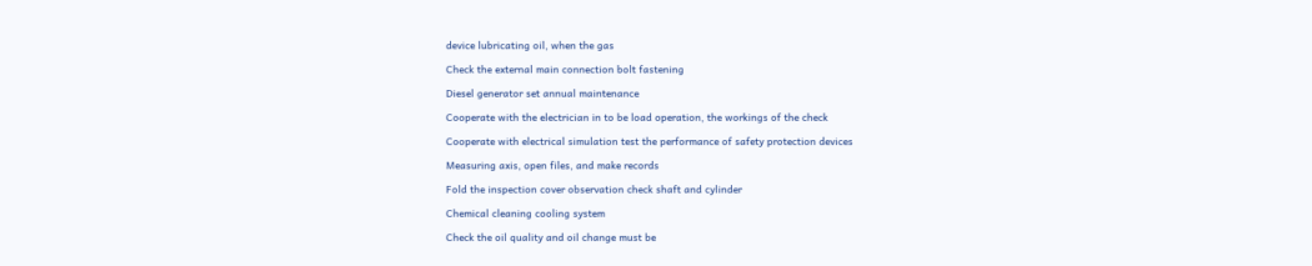device lubricating oil, when the gas

Check the external main connection bolt fastening

Diesel generator set annual maintenance

Cooperate with the electrician in to be load operation, the workings of the check

Cooperate with electrical simulation test the performance of safety protection devices

Measuring axis, open files, and make records

Fold the inspection cover observation check shaft and cylinder

Chemical cleaning cooling system

Check the oil quality and oil change must be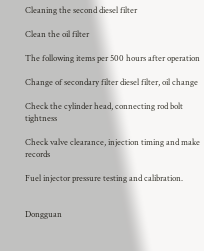Cleaning the second diesel filter

Clean the oil filter

The following items per 500 hours after operation

Change of secondary filter diesel filter, oil change

Check the cylinder head, connecting rod bolt tightness

Check valve clearance, injection timing and make records

Fuel injector pressure testing and calibration.


Dongguan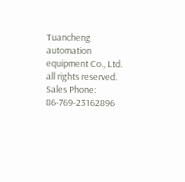Tuancheng automation equipment Co., Ltd. all rights reserved.
Sales Phone: 86-769-23162896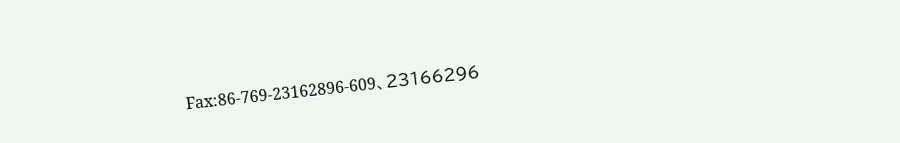Fax:86-769-23162896-609、23166296